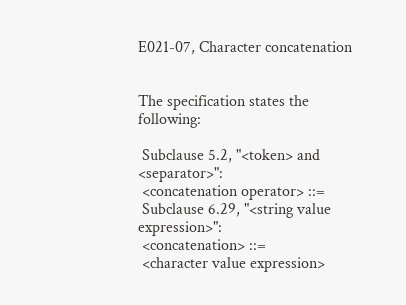E021-07, Character concatenation


The specification states the following:

 Subclause 5.2, "<token> and <separator>":
 <concatenation operator> ::=
 Subclause 6.29, "<string value expression>":
 <concatenation> ::=
 <character value expression>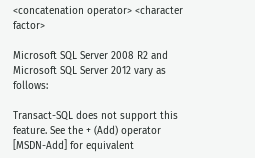<concatenation operator> <character factor>

Microsoft SQL Server 2008 R2 and Microsoft SQL Server 2012 vary as follows:

Transact-SQL does not support this feature. See the + (Add) operator [MSDN-Add] for equivalent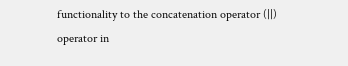functionality to the concatenation operator (||) operator in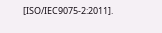[ISO/IEC9075-2:2011].